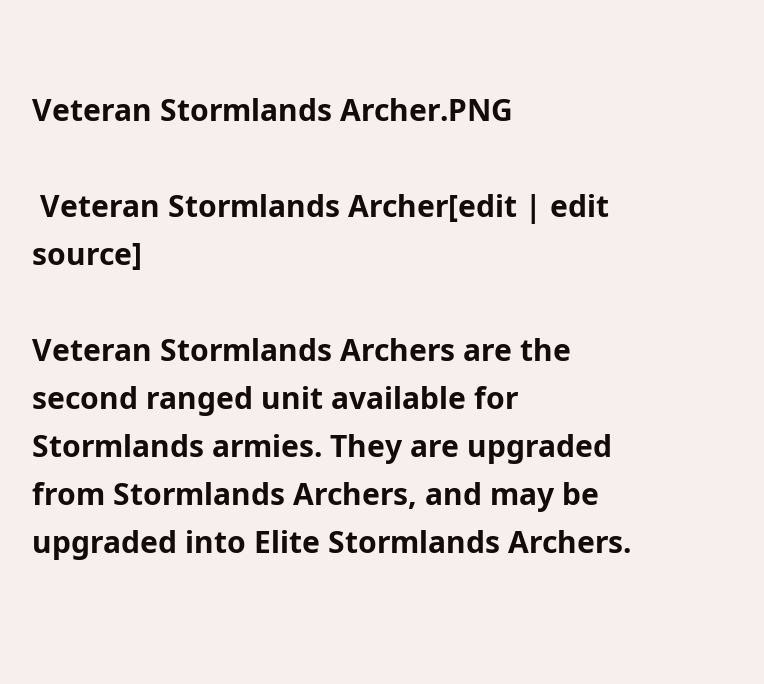Veteran Stormlands Archer.PNG

 Veteran Stormlands Archer[edit | edit source]

Veteran Stormlands Archers are the second ranged unit available for Stormlands armies. They are upgraded from Stormlands Archers, and may be upgraded into Elite Stormlands Archers.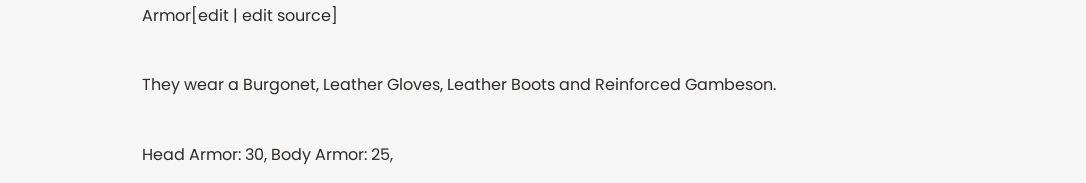Armor[edit | edit source]

They wear a Burgonet, Leather Gloves, Leather Boots and Reinforced Gambeson.

Head Armor: 30, Body Armor: 25,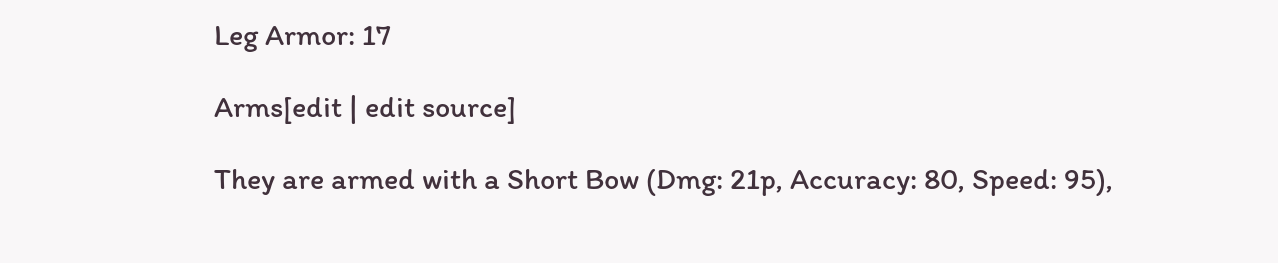Leg Armor: 17

Arms[edit | edit source]

They are armed with a Short Bow (Dmg: 21p, Accuracy: 80, Speed: 95),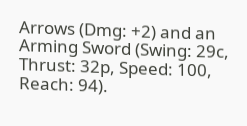Arrows (Dmg: +2) and an Arming Sword (Swing: 29c, Thrust: 32p, Speed: 100, Reach: 94).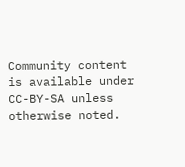Community content is available under CC-BY-SA unless otherwise noted.